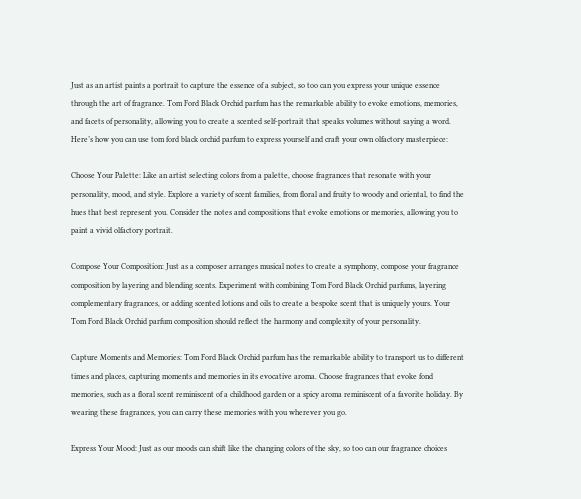Just as an artist paints a portrait to capture the essence of a subject, so too can you express your unique essence through the art of fragrance. Tom Ford Black Orchid parfum has the remarkable ability to evoke emotions, memories, and facets of personality, allowing you to create a scented self-portrait that speaks volumes without saying a word. Here’s how you can use tom ford black orchid parfum to express yourself and craft your own olfactory masterpiece:

Choose Your Palette: Like an artist selecting colors from a palette, choose fragrances that resonate with your personality, mood, and style. Explore a variety of scent families, from floral and fruity to woody and oriental, to find the hues that best represent you. Consider the notes and compositions that evoke emotions or memories, allowing you to paint a vivid olfactory portrait.

Compose Your Composition: Just as a composer arranges musical notes to create a symphony, compose your fragrance composition by layering and blending scents. Experiment with combining Tom Ford Black Orchid parfums, layering complementary fragrances, or adding scented lotions and oils to create a bespoke scent that is uniquely yours. Your Tom Ford Black Orchid parfum composition should reflect the harmony and complexity of your personality.

Capture Moments and Memories: Tom Ford Black Orchid parfum has the remarkable ability to transport us to different times and places, capturing moments and memories in its evocative aroma. Choose fragrances that evoke fond memories, such as a floral scent reminiscent of a childhood garden or a spicy aroma reminiscent of a favorite holiday. By wearing these fragrances, you can carry these memories with you wherever you go.

Express Your Mood: Just as our moods can shift like the changing colors of the sky, so too can our fragrance choices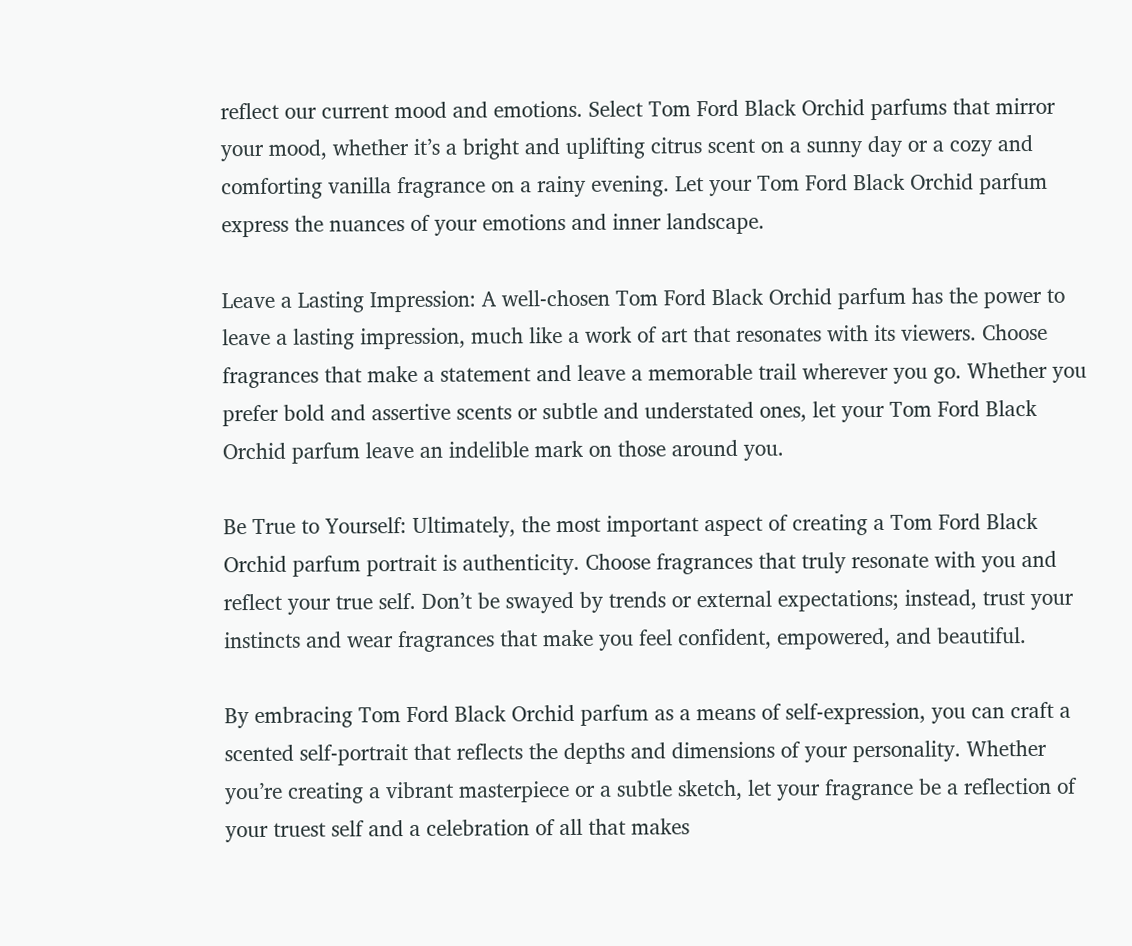reflect our current mood and emotions. Select Tom Ford Black Orchid parfums that mirror your mood, whether it’s a bright and uplifting citrus scent on a sunny day or a cozy and comforting vanilla fragrance on a rainy evening. Let your Tom Ford Black Orchid parfum express the nuances of your emotions and inner landscape.

Leave a Lasting Impression: A well-chosen Tom Ford Black Orchid parfum has the power to leave a lasting impression, much like a work of art that resonates with its viewers. Choose fragrances that make a statement and leave a memorable trail wherever you go. Whether you prefer bold and assertive scents or subtle and understated ones, let your Tom Ford Black Orchid parfum leave an indelible mark on those around you.

Be True to Yourself: Ultimately, the most important aspect of creating a Tom Ford Black Orchid parfum portrait is authenticity. Choose fragrances that truly resonate with you and reflect your true self. Don’t be swayed by trends or external expectations; instead, trust your instincts and wear fragrances that make you feel confident, empowered, and beautiful.

By embracing Tom Ford Black Orchid parfum as a means of self-expression, you can craft a scented self-portrait that reflects the depths and dimensions of your personality. Whether you’re creating a vibrant masterpiece or a subtle sketch, let your fragrance be a reflection of your truest self and a celebration of all that makes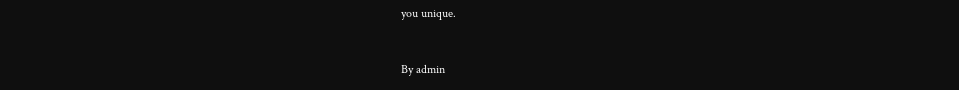you unique.


By admin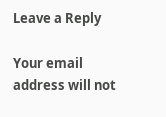Leave a Reply

Your email address will not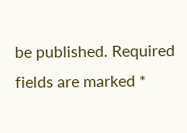be published. Required fields are marked *